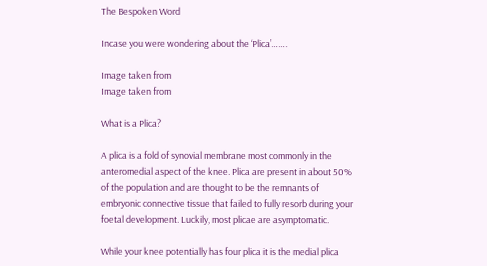The Bespoken Word

Incase you were wondering about the ‘Plica’…….

Image taken from
Image taken from

What is a Plica?

A plica is a fold of synovial membrane most commonly in the anteromedial aspect of the knee. Plica are present in about 50% of the population and are thought to be the remnants of embryonic connective tissue that failed to fully resorb during your foetal development. Luckily, most plicae are asymptomatic.

While your knee potentially has four plica it is the medial plica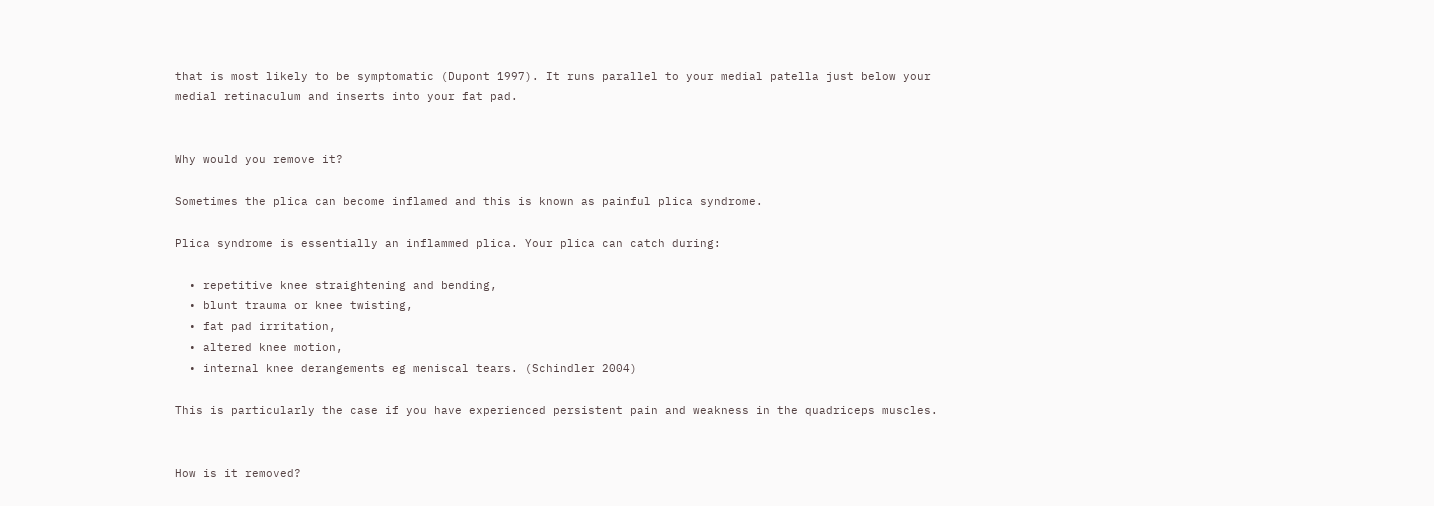that is most likely to be symptomatic (Dupont 1997). It runs parallel to your medial patella just below your medial retinaculum and inserts into your fat pad.


Why would you remove it?

Sometimes the plica can become inflamed and this is known as painful plica syndrome.

Plica syndrome is essentially an inflammed plica. Your plica can catch during:

  • repetitive knee straightening and bending,
  • blunt trauma or knee twisting,
  • fat pad irritation,
  • altered knee motion,
  • internal knee derangements eg meniscal tears. (Schindler 2004)

This is particularly the case if you have experienced persistent pain and weakness in the quadriceps muscles.


How is it removed?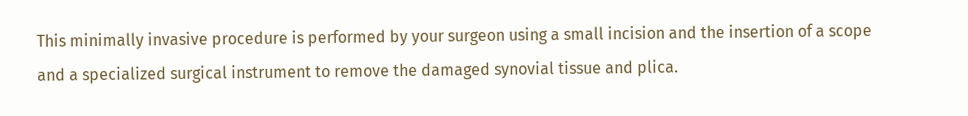This minimally invasive procedure is performed by your surgeon using a small incision and the insertion of a scope and a specialized surgical instrument to remove the damaged synovial tissue and plica.